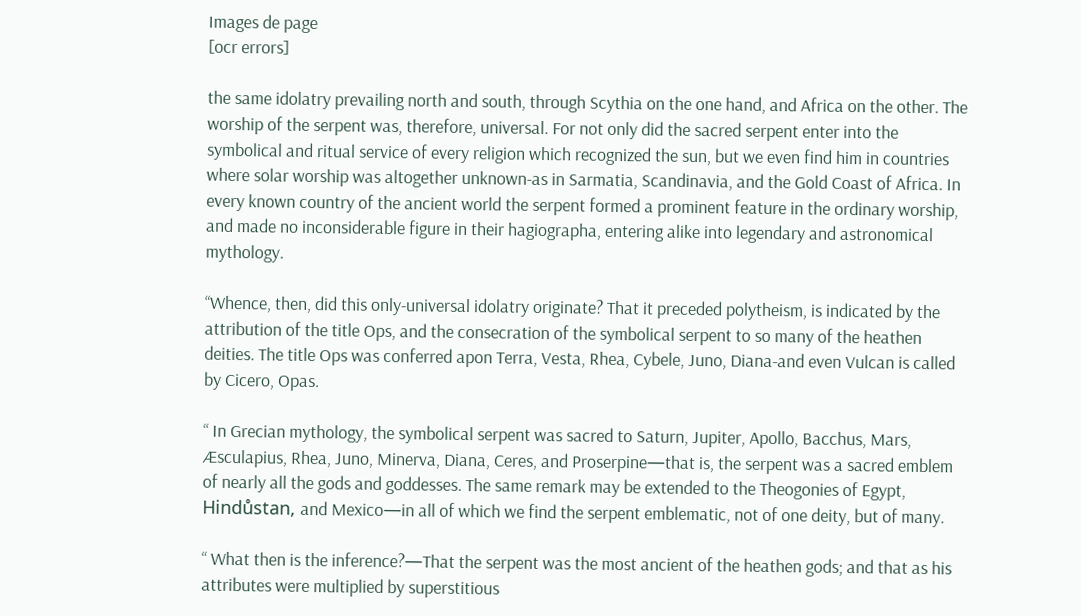Images de page
[ocr errors]

the same idolatry prevailing north and south, through Scythia on the one hand, and Africa on the other. The worship of the serpent was, therefore, universal. For not only did the sacred serpent enter into the symbolical and ritual service of every religion which recognized the sun, but we even find him in countries where solar worship was altogether unknown-as in Sarmatia, Scandinavia, and the Gold Coast of Africa. In every known country of the ancient world the serpent formed a prominent feature in the ordinary worship, and made no inconsiderable figure in their hagiographa, entering alike into legendary and astronomical mythology.

“Whence, then, did this only-universal idolatry originate? That it preceded polytheism, is indicated by the attribution of the title Ops, and the consecration of the symbolical serpent to so many of the heathen deities. The title Ops was conferred apon Terra, Vesta, Rhea, Cybele, Juno, Diana-and even Vulcan is called by Cicero, Opas.

“ In Grecian mythology, the symbolical serpent was sacred to Saturn, Jupiter, Apollo, Bacchus, Mars, Æsculapius, Rhea, Juno, Minerva, Diana, Ceres, and Proserpine—that is, the serpent was a sacred emblem of nearly all the gods and goddesses. The same remark may be extended to the Theogonies of Egypt, Hindůstan, and Mexico—in all of which we find the serpent emblematic, not of one deity, but of many.

“ What then is the inference?—That the serpent was the most ancient of the heathen gods; and that as his attributes were multiplied by superstitious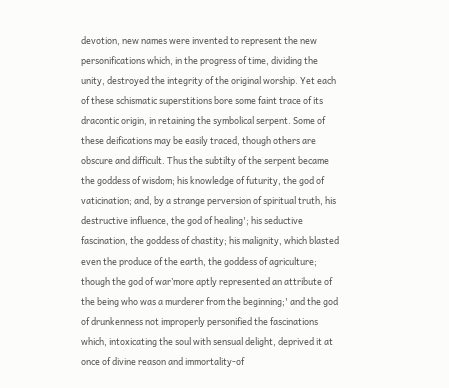devotion, new names were invented to represent the new personifications which, in the progress of time, dividing the unity, destroyed the integrity of the original worship. Yet each of these schismatic superstitions bore some faint trace of its dracontic origin, in retaining the symbolical serpent. Some of these deifications may be easily traced, though others are obscure and difficult. Thus the subtilty of the serpent became the goddess of wisdom; his knowledge of futurity, the god of vaticination; and, by a strange perversion of spiritual truth, his destructive influence, the god of healing'; his seductive fascination, the goddess of chastity; his malignity, which blasted even the produce of the earth, the goddess of agriculture; though the god of war’more aptly represented an attribute of the being who was a murderer from the beginning;' and the god of drunkenness not improperly personified the fascinations which, intoxicating the soul with sensual delight, deprived it at once of divine reason and immortality-of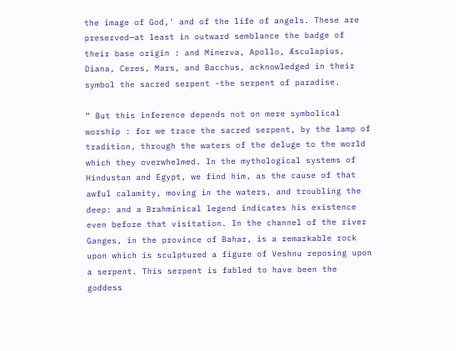the image of God,' and of the life of angels. These are preserved—at least in outward semblance the badge of their base origin : and Minerva, Apollo, Æsculapius, Diana, Ceres, Mars, and Bacchus, acknowledged in their symbol the sacred serpent -the serpent of paradise.

“ But this inference depends not on mere symbolical worship : for we trace the sacred serpent, by the lamp of tradition, through the waters of the deluge to the world which they overwhelmed. In the mythological systems of Hindustan and Egypt, we find him, as the cause of that awful calamity, moving in the waters, and troubling the deep: and a Brahminical legend indicates his existence even before that visitation. In the channel of the river Ganges, in the province of Bahar, is a remarkable rock upon which is sculptured a figure of Veshnu reposing upon a serpent. This serpent is fabled to have been the goddess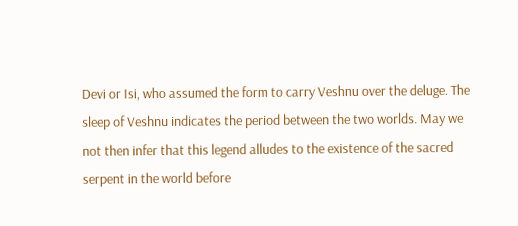Devi or Isi, who assumed the form to carry Veshnu over the deluge. The sleep of Veshnu indicates the period between the two worlds. May we not then infer that this legend alludes to the existence of the sacred serpent in the world before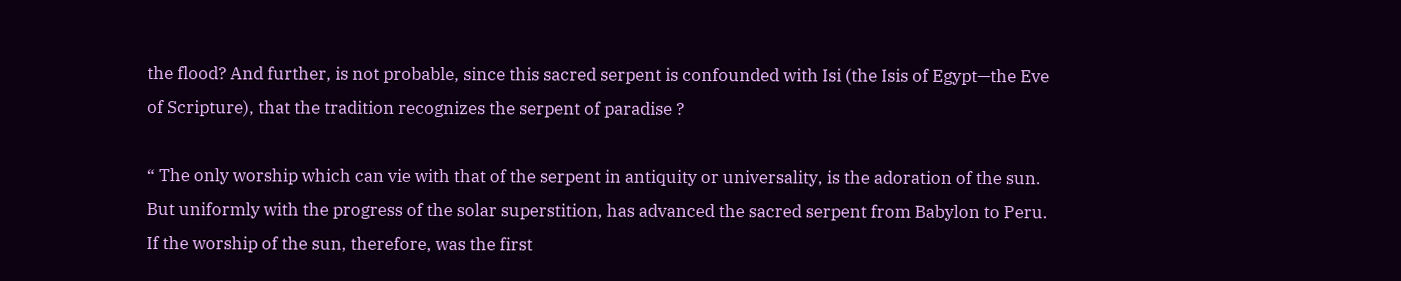the flood? And further, is not probable, since this sacred serpent is confounded with Isi (the Isis of Egypt—the Eve of Scripture), that the tradition recognizes the serpent of paradise ?

“ The only worship which can vie with that of the serpent in antiquity or universality, is the adoration of the sun. But uniformly with the progress of the solar superstition, has advanced the sacred serpent from Babylon to Peru. If the worship of the sun, therefore, was the first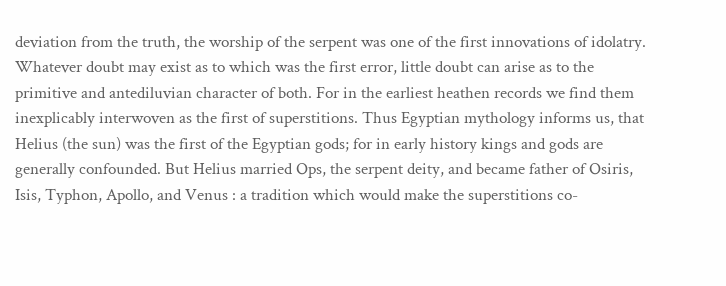deviation from the truth, the worship of the serpent was one of the first innovations of idolatry. Whatever doubt may exist as to which was the first error, little doubt can arise as to the primitive and antediluvian character of both. For in the earliest heathen records we find them inexplicably interwoven as the first of superstitions. Thus Egyptian mythology informs us, that Helius (the sun) was the first of the Egyptian gods; for in early history kings and gods are generally confounded. But Helius married Ops, the serpent deity, and became father of Osiris, Isis, Typhon, Apollo, and Venus : a tradition which would make the superstitions co-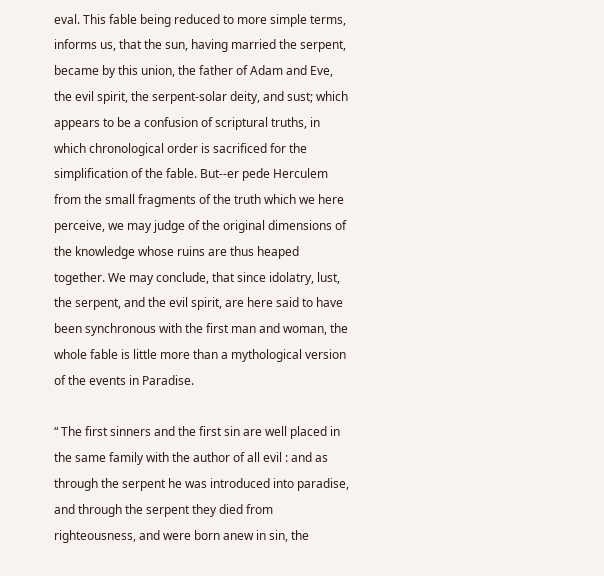eval. This fable being reduced to more simple terms, informs us, that the sun, having married the serpent, became by this union, the father of Adam and Eve, the evil spirit, the serpent-solar deity, and sust; which appears to be a confusion of scriptural truths, in which chronological order is sacrificed for the simplification of the fable. But--er pede Herculem from the small fragments of the truth which we here perceive, we may judge of the original dimensions of the knowledge whose ruins are thus heaped together. We may conclude, that since idolatry, lust, the serpent, and the evil spirit, are here said to have been synchronous with the first man and woman, the whole fable is little more than a mythological version of the events in Paradise.

“ The first sinners and the first sin are well placed in the same family with the author of all evil : and as through the serpent he was introduced into paradise, and through the serpent they died from righteousness, and were born anew in sin, the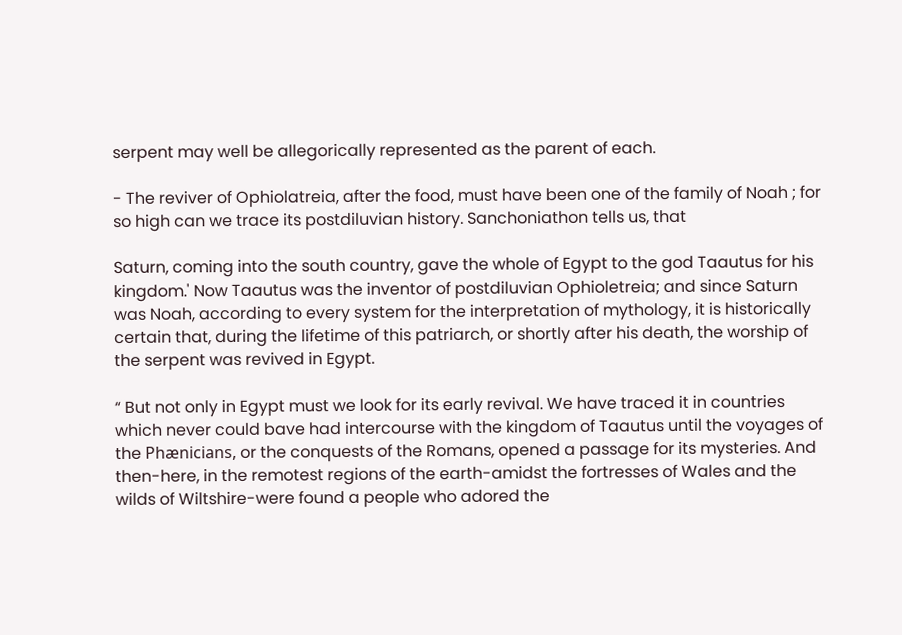serpent may well be allegorically represented as the parent of each.

- The reviver of Ophiolatreia, after the food, must have been one of the family of Noah ; for so high can we trace its postdiluvian history. Sanchoniathon tells us, that

Saturn, coming into the south country, gave the whole of Egypt to the god Taautus for his kingdom.' Now Taautus was the inventor of postdiluvian Ophioletreia; and since Saturn was Noah, according to every system for the interpretation of mythology, it is historically certain that, during the lifetime of this patriarch, or shortly after his death, the worship of the serpent was revived in Egypt.

“ But not only in Egypt must we look for its early revival. We have traced it in countries which never could bave had intercourse with the kingdom of Taautus until the voyages of the Phænicians, or the conquests of the Romans, opened a passage for its mysteries. And then-here, in the remotest regions of the earth-amidst the fortresses of Wales and the wilds of Wiltshire-were found a people who adored the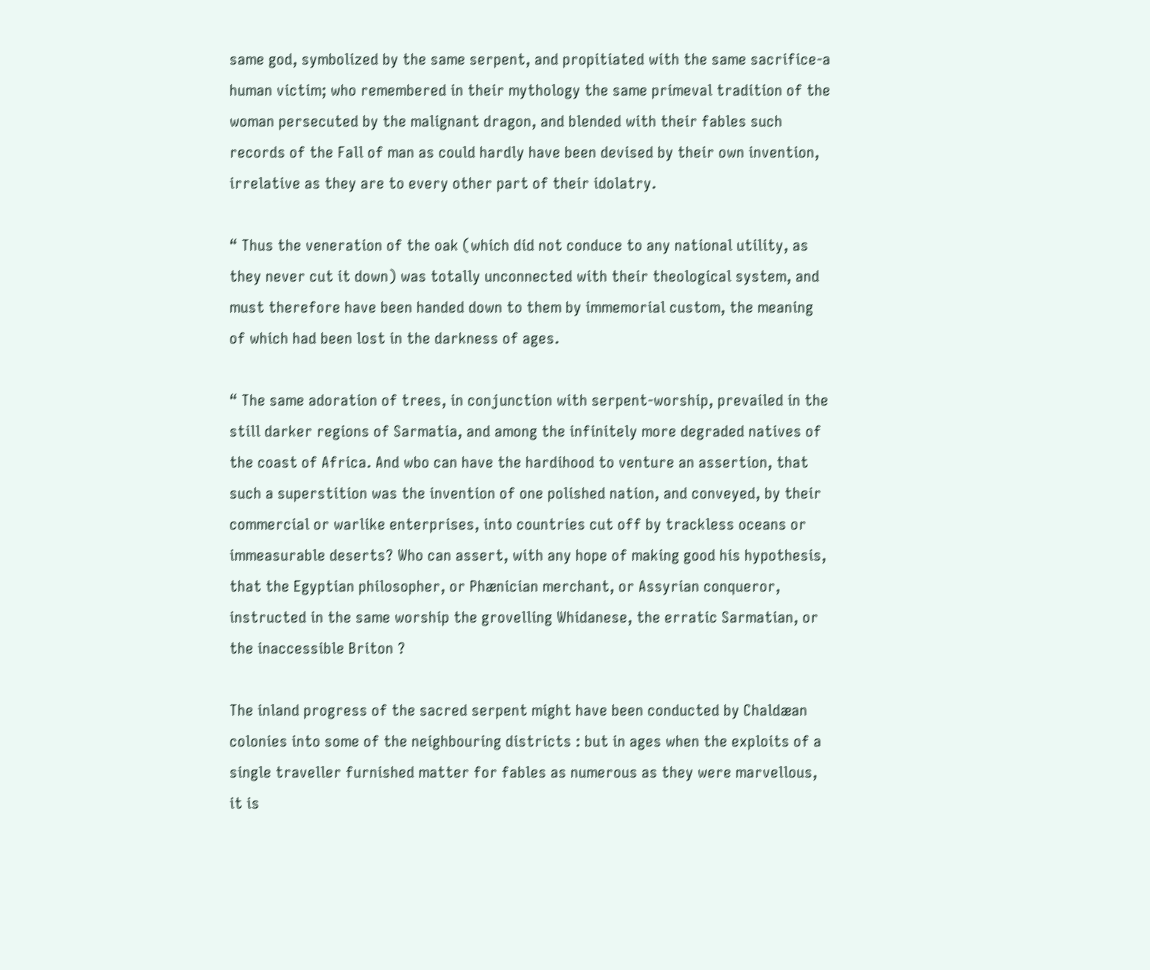same god, symbolized by the same serpent, and propitiated with the same sacrifice-a human victim; who remembered in their mythology the same primeval tradition of the woman persecuted by the malignant dragon, and blended with their fables such records of the Fall of man as could hardly have been devised by their own invention, irrelative as they are to every other part of their idolatry.

“ Thus the veneration of the oak (which did not conduce to any national utility, as they never cut it down) was totally unconnected with their theological system, and must therefore have been handed down to them by immemorial custom, the meaning of which had been lost in the darkness of ages.

“ The same adoration of trees, in conjunction with serpent-worship, prevailed in the still darker regions of Sarmatia, and among the infinitely more degraded natives of the coast of Africa. And wbo can have the hardihood to venture an assertion, that such a superstition was the invention of one polished nation, and conveyed, by their commercial or warlike enterprises, into countries cut off by trackless oceans or immeasurable deserts? Who can assert, with any hope of making good his hypothesis, that the Egyptian philosopher, or Phænician merchant, or Assyrian conqueror, instructed in the same worship the grovelling Whidanese, the erratic Sarmatian, or the inaccessible Briton ?

The inland progress of the sacred serpent might have been conducted by Chaldæan colonies into some of the neighbouring districts : but in ages when the exploits of a single traveller furnished matter for fables as numerous as they were marvellous, it is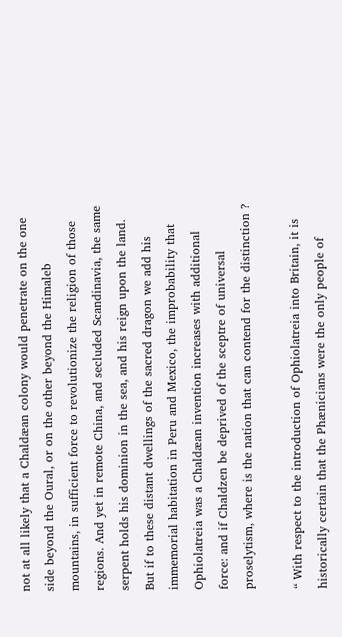not at all likely that a Chaldæan colony would penetrate on the one side beyond the Oural, or on the other beyond the Himaleb mountains, in sufficient force to revolutionize the religion of those regions. And yet in remote China, and secluded Scandinavia, the same serpent holds his dominion in the sea, and his reign upon the land. But if to these distant dwellings of the sacred dragon we add his immemorial habitation in Peru and Mexico, the improbability that Ophiolatreia was a Chaldæan invention increases with additional force: and if Chaldzen be deprived of the sceptre of universal proselytism, where is the nation that can contend for the distinction ?

“ With respect to the introduction of Ophiolatreia into Britain, it is historically certain that the Phænicians were the only people of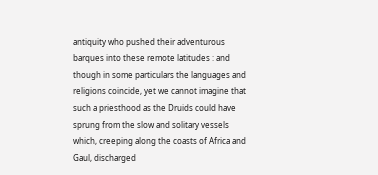antiquity who pushed their adventurous barques into these remote latitudes : and though in some particulars the languages and religions coincide, yet we cannot imagine that such a priesthood as the Druids could have sprung from the slow and solitary vessels which, creeping along the coasts of Africa and Gaul, discharged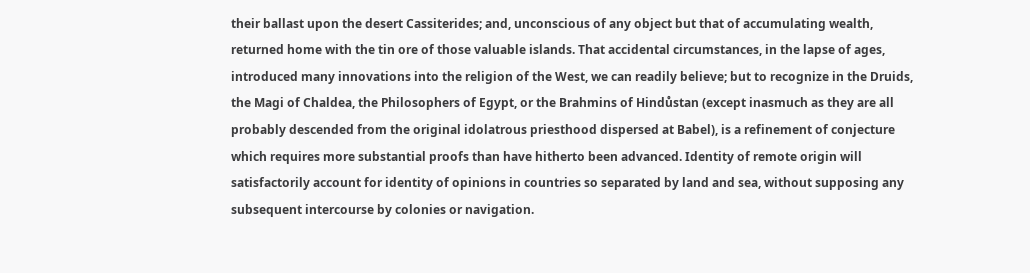their ballast upon the desert Cassiterides; and, unconscious of any object but that of accumulating wealth, returned home with the tin ore of those valuable islands. That accidental circumstances, in the lapse of ages, introduced many innovations into the religion of the West, we can readily believe; but to recognize in the Druids, the Magi of Chaldea, the Philosophers of Egypt, or the Brahmins of Hindůstan (except inasmuch as they are all probably descended from the original idolatrous priesthood dispersed at Babel), is a refinement of conjecture which requires more substantial proofs than have hitherto been advanced. Identity of remote origin will satisfactorily account for identity of opinions in countries so separated by land and sea, without supposing any subsequent intercourse by colonies or navigation.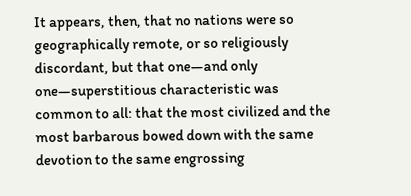It appears, then, that no nations were so geographically remote, or so religiously discordant, but that one—and only one—superstitious characteristic was common to all: that the most civilized and the most barbarous bowed down with the same devotion to the same engrossing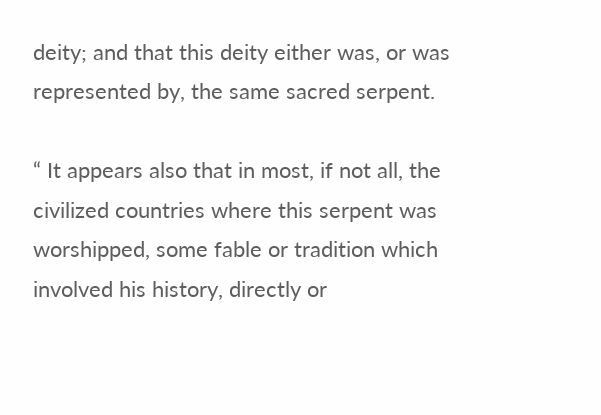deity; and that this deity either was, or was represented by, the same sacred serpent.

“ It appears also that in most, if not all, the civilized countries where this serpent was worshipped, some fable or tradition which involved his history, directly or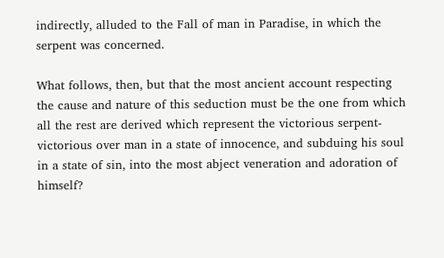indirectly, alluded to the Fall of man in Paradise, in which the serpent was concerned.

What follows, then, but that the most ancient account respecting the cause and nature of this seduction must be the one from which all the rest are derived which represent the victorious serpent-victorious over man in a state of innocence, and subduing his soul in a state of sin, into the most abject veneration and adoration of himself?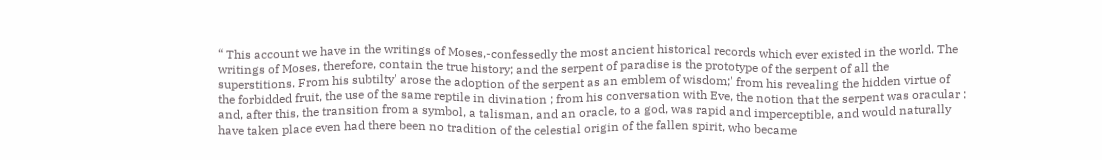“ This account we have in the writings of Moses,-confessedly the most ancient historical records which ever existed in the world. The writings of Moses, therefore, contain the true history; and the serpent of paradise is the prototype of the serpent of all the superstitions. From his subtilty' arose the adoption of the serpent as an emblem of wisdom;' from his revealing the hidden virtue of the forbidded fruit, the use of the same reptile in divination ; from his conversation with Eve, the notion that the serpent was oracular : and, after this, the transition from a symbol, a talisman, and an oracle, to a god, was rapid and imperceptible, and would naturally have taken place even had there been no tradition of the celestial origin of the fallen spirit, who became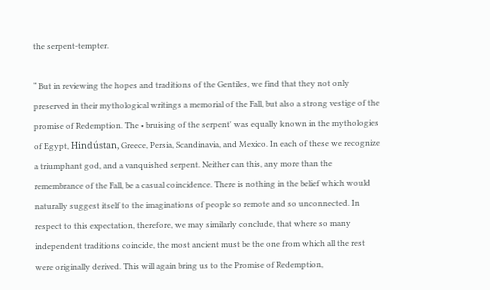the serpent-tempter.

“ But in reviewing the hopes and traditions of the Gentiles, we find that they not only preserved in their mythological writings a memorial of the Fall, but also a strong vestige of the promise of Redemption. The • bruising of the serpent' was equally known in the mythologies of Egypt, Hindústan, Greece, Persia, Scandinavia, and Mexico. In each of these we recognize a triumphant god, and a vanquished serpent. Neither can this, any more than the remembrance of the Fall, be a casual coincidence. There is nothing in the belief which would naturally suggest itself to the imaginations of people so remote and so unconnected. In respect to this expectation, therefore, we may similarly conclude, that where so many independent traditions coincide, the most ancient must be the one from which all the rest were originally derived. This will again bring us to the Promise of Redemption,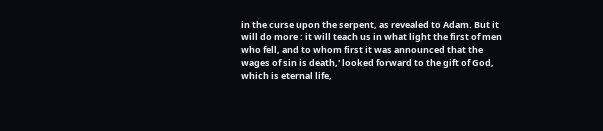in the curse upon the serpent, as revealed to Adam. But it will do more : it will teach us in what light the first of men who fell, and to whom first it was announced that the wages of sin is death,' looked forward to the gift of God, which is eternal life,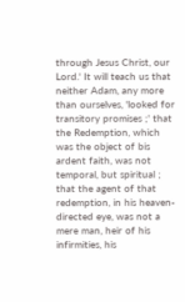through Jesus Christ, our Lord.' It will teach us that neither Adam, any more than ourselves, 'looked for transitory promises ;' that the Redemption, which was the object of bis ardent faith, was not temporal, but spiritual ; that the agent of that redemption, in his heaven-directed eye, was not a mere man, heir of his infirmities, his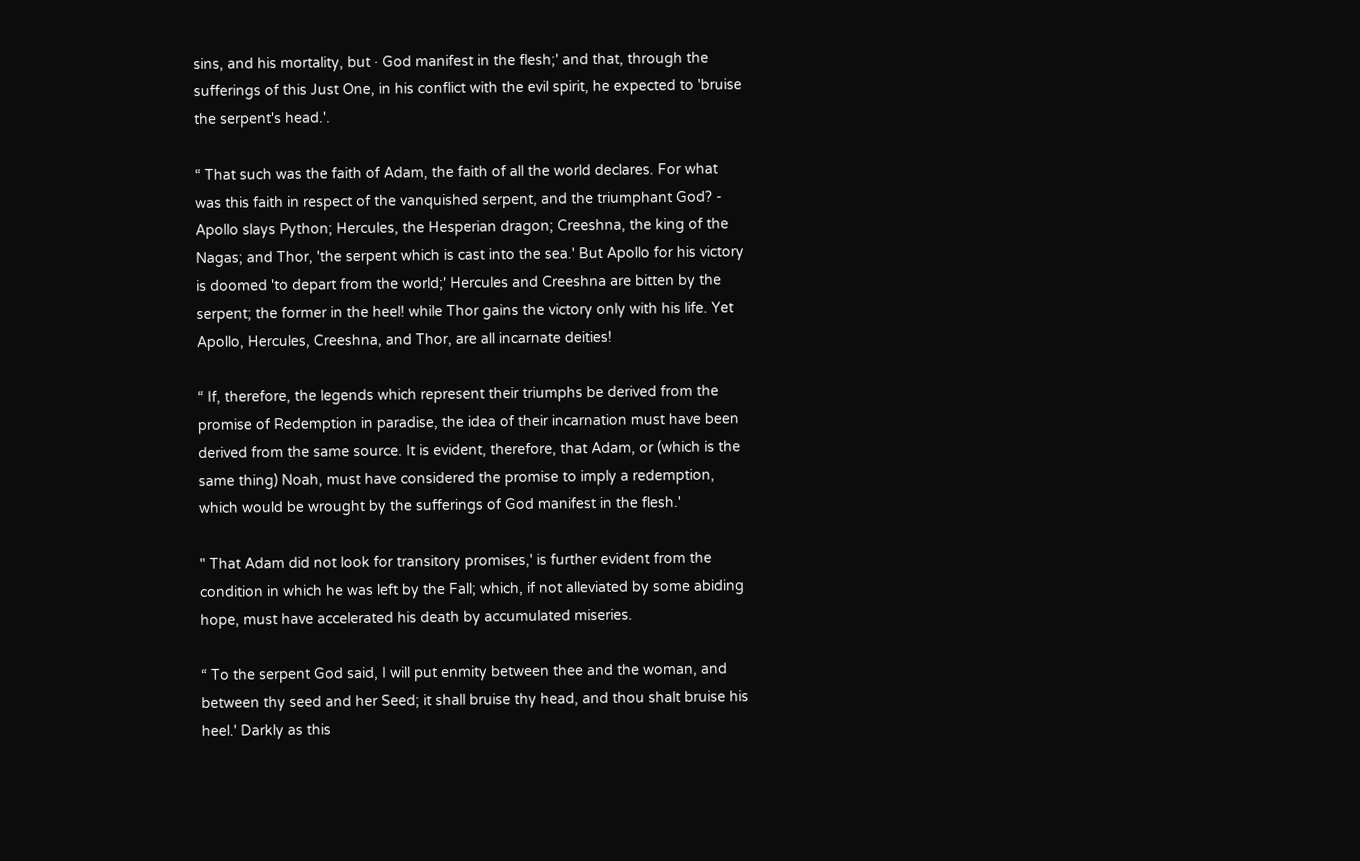sins, and his mortality, but · God manifest in the flesh;' and that, through the sufferings of this Just One, in his conflict with the evil spirit, he expected to 'bruise the serpent's head.'.

“ That such was the faith of Adam, the faith of all the world declares. For what was this faith in respect of the vanquished serpent, and the triumphant God? - Apollo slays Python; Hercules, the Hesperian dragon; Creeshna, the king of the Nagas; and Thor, 'the serpent which is cast into the sea.' But Apollo for his victory is doomed 'to depart from the world;' Hercules and Creeshna are bitten by the serpent; the former in the heel! while Thor gains the victory only with his life. Yet Apollo, Hercules, Creeshna, and Thor, are all incarnate deities!

“ If, therefore, the legends which represent their triumphs be derived from the promise of Redemption in paradise, the idea of their incarnation must have been derived from the same source. It is evident, therefore, that Adam, or (which is the same thing) Noah, must have considered the promise to imply a redemption, which would be wrought by the sufferings of God manifest in the flesh.'

" That Adam did not look for transitory promises,' is further evident from the condition in which he was left by the Fall; which, if not alleviated by some abiding hope, must have accelerated his death by accumulated miseries.

“ To the serpent God said, I will put enmity between thee and the woman, and between thy seed and her Seed; it shall bruise thy head, and thou shalt bruise his heel.' Darkly as this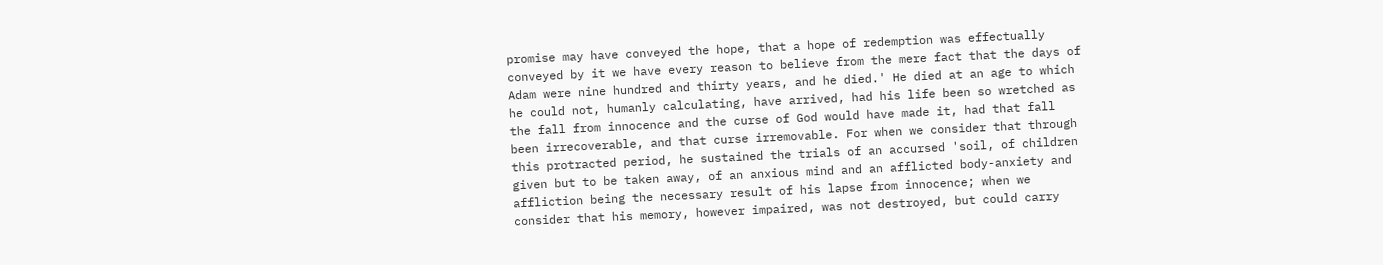promise may have conveyed the hope, that a hope of redemption was effectually conveyed by it we have every reason to believe from the mere fact that the days of Adam were nine hundred and thirty years, and he died.' He died at an age to which he could not, humanly calculating, have arrived, had his life been so wretched as the fall from innocence and the curse of God would have made it, had that fall been irrecoverable, and that curse irremovable. For when we consider that through this protracted period, he sustained the trials of an accursed 'soil, of children given but to be taken away, of an anxious mind and an afflicted body-anxiety and affliction being the necessary result of his lapse from innocence; when we consider that his memory, however impaired, was not destroyed, but could carry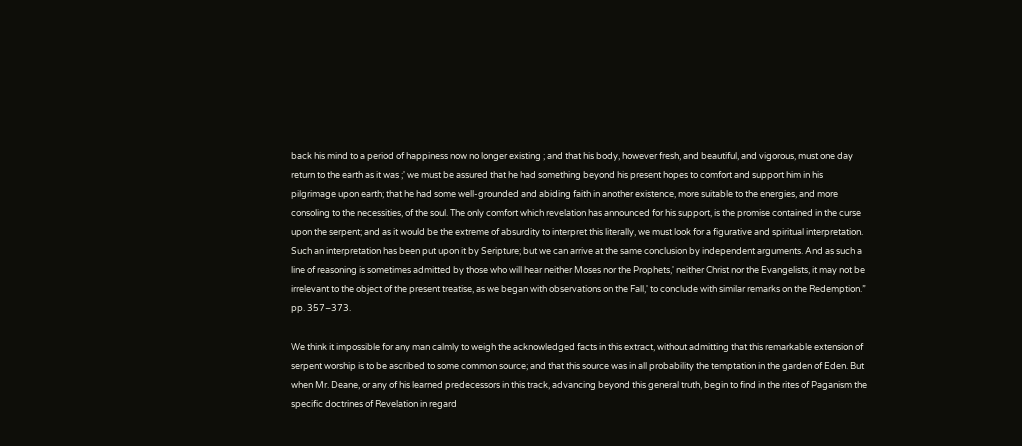back his mind to a period of happiness now no longer existing ; and that his body, however fresh, and beautiful, and vigorous, must one day return to the earth as it was ;' we must be assured that he had something beyond his present hopes to comfort and support him in his pilgrimage upon earth; that he had some well-grounded and abiding faith in another existence, more suitable to the energies, and more consoling to the necessities, of the soul. The only comfort which revelation has announced for his support, is the promise contained in the curse upon the serpent; and as it would be the extreme of absurdity to interpret this literally, we must look for a figurative and spiritual interpretation. Such an interpretation has been put upon it by Seripture; but we can arrive at the same conclusion by independent arguments. And as such a line of reasoning is sometimes admitted by those who will hear neither Moses nor the Prophets,' neither Christ nor the Evangelists, it may not be irrelevant to the object of the present treatise, as we began with observations on the Fall,' to conclude with similar remarks on the Redemption.” pp. 357–373.

We think it impossible for any man calmly to weigh the acknowledged facts in this extract, without admitting that this remarkable extension of serpent worship is to be ascribed to some common source; and that this source was in all probability the temptation in the garden of Eden. But when Mr. Deane, or any of his learned predecessors in this track, advancing beyond this general truth, begin to find in the rites of Paganism the specific doctrines of Revelation in regard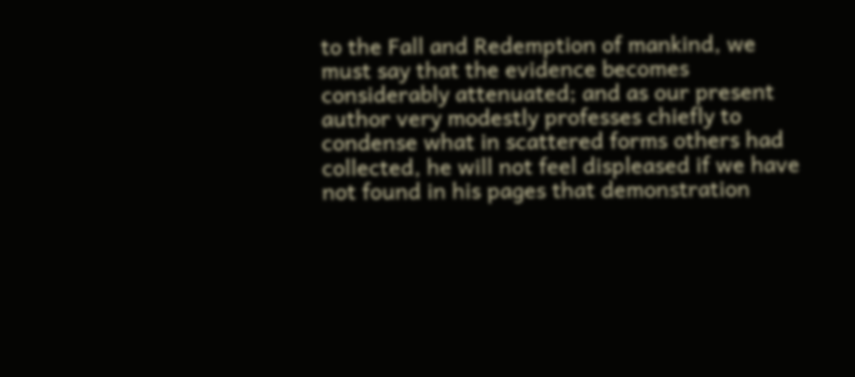to the Fall and Redemption of mankind, we must say that the evidence becomes considerably attenuated; and as our present author very modestly professes chiefly to condense what in scattered forms others had collected, he will not feel displeased if we have not found in his pages that demonstration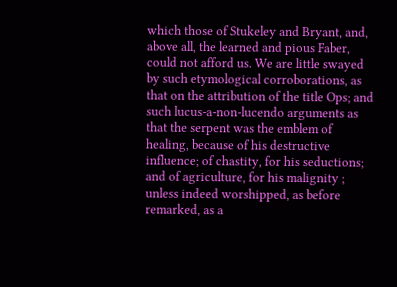which those of Stukeley and Bryant, and, above all, the learned and pious Faber, could not afford us. We are little swayed by such etymological corroborations, as that on the attribution of the title Ops; and such lucus-a-non-lucendo arguments as that the serpent was the emblem of healing, because of his destructive influence; of chastity, for his seductions; and of agriculture, for his malignity ; unless indeed worshipped, as before remarked, as a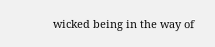wicked being in the way of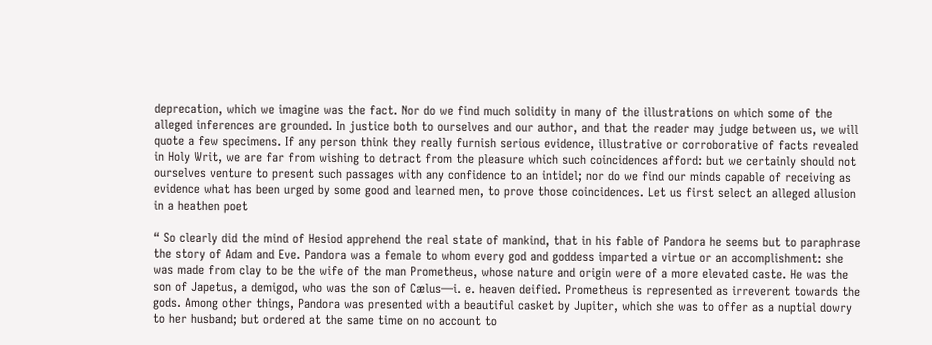deprecation, which we imagine was the fact. Nor do we find much solidity in many of the illustrations on which some of the alleged inferences are grounded. In justice both to ourselves and our author, and that the reader may judge between us, we will quote a few specimens. If any person think they really furnish serious evidence, illustrative or corroborative of facts revealed in Holy Writ, we are far from wishing to detract from the pleasure which such coincidences afford: but we certainly should not ourselves venture to present such passages with any confidence to an intidel; nor do we find our minds capable of receiving as evidence what has been urged by some good and learned men, to prove those coincidences. Let us first select an alleged allusion in a heathen poet

“ So clearly did the mind of Hesiod apprehend the real state of mankind, that in his fable of Pandora he seems but to paraphrase the story of Adam and Eve. Pandora was a female to whom every god and goddess imparted a virtue or an accomplishment: she was made from clay to be the wife of the man Prometheus, whose nature and origin were of a more elevated caste. He was the son of Japetus, a demigod, who was the son of Cælus—i. e. heaven deified. Prometheus is represented as irreverent towards the gods. Among other things, Pandora was presented with a beautiful casket by Jupiter, which she was to offer as a nuptial dowry to her husband; but ordered at the same time on no account to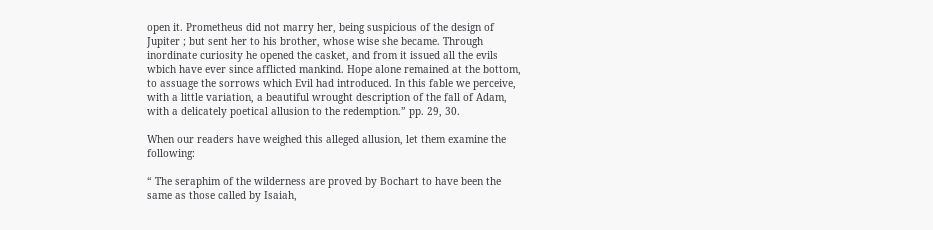open it. Prometheus did not marry her, being suspicious of the design of Jupiter ; but sent her to his brother, whose wise she became. Through inordinate curiosity he opened the casket, and from it issued all the evils wbich have ever since afflicted mankind. Hope alone remained at the bottom, to assuage the sorrows which Evil had introduced. In this fable we perceive, with a little variation, a beautiful wrought description of the fall of Adam, with a delicately poetical allusion to the redemption.” pp. 29, 30.

When our readers have weighed this alleged allusion, let them examine the following:

“ The seraphim of the wilderness are proved by Bochart to have been the same as those called by Isaiah,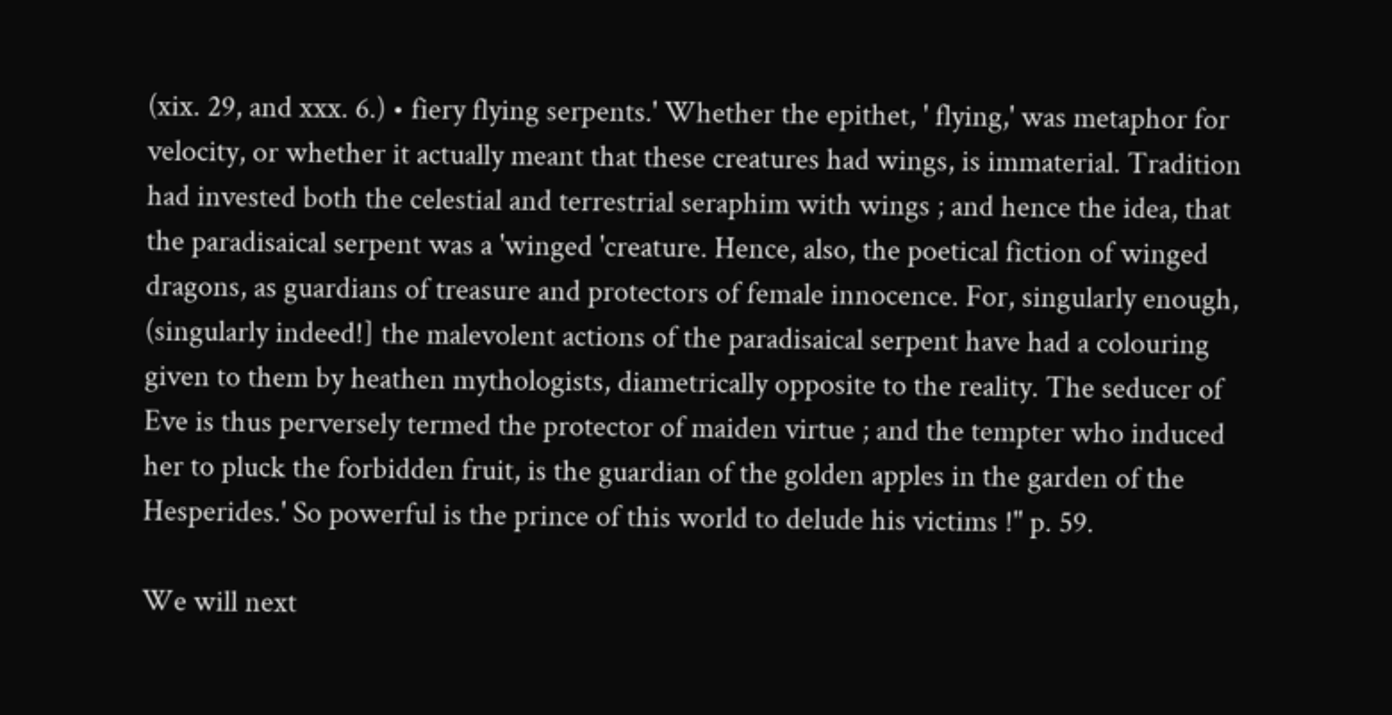(xix. 29, and xxx. 6.) • fiery flying serpents.' Whether the epithet, ' flying,' was metaphor for velocity, or whether it actually meant that these creatures had wings, is immaterial. Tradition had invested both the celestial and terrestrial seraphim with wings ; and hence the idea, that the paradisaical serpent was a 'winged 'creature. Hence, also, the poetical fiction of winged dragons, as guardians of treasure and protectors of female innocence. For, singularly enough, (singularly indeed!] the malevolent actions of the paradisaical serpent have had a colouring given to them by heathen mythologists, diametrically opposite to the reality. The seducer of Eve is thus perversely termed the protector of maiden virtue ; and the tempter who induced her to pluck the forbidden fruit, is the guardian of the golden apples in the garden of the Hesperides.' So powerful is the prince of this world to delude his victims !" p. 59.

We will next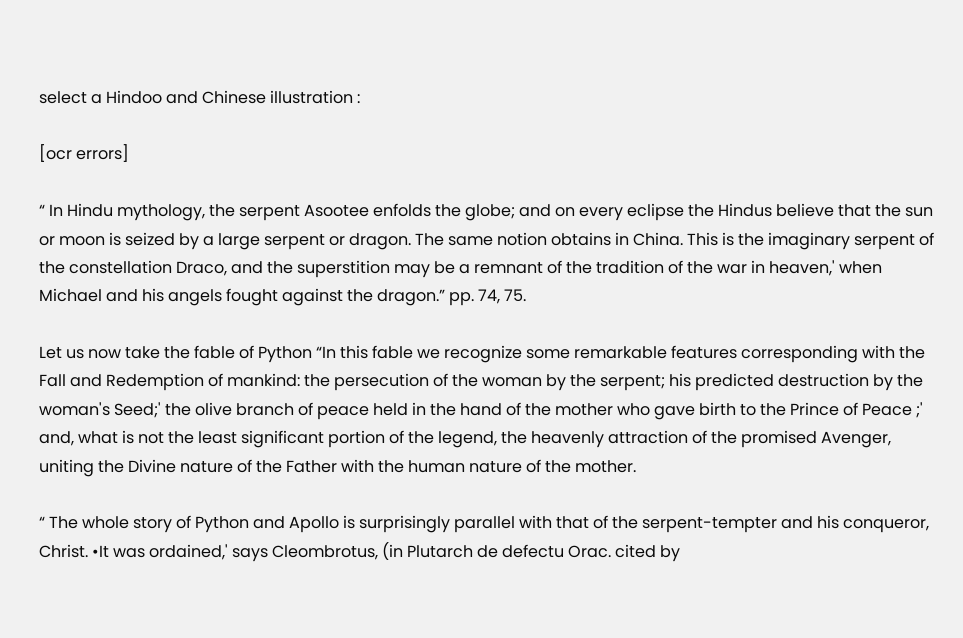select a Hindoo and Chinese illustration :

[ocr errors]

“ In Hindu mythology, the serpent Asootee enfolds the globe; and on every eclipse the Hindus believe that the sun or moon is seized by a large serpent or dragon. The same notion obtains in China. This is the imaginary serpent of the constellation Draco, and the superstition may be a remnant of the tradition of the war in heaven,' when Michael and his angels fought against the dragon.” pp. 74, 75.

Let us now take the fable of Python “In this fable we recognize some remarkable features corresponding with the Fall and Redemption of mankind: the persecution of the woman by the serpent; his predicted destruction by the woman's Seed;' the olive branch of peace held in the hand of the mother who gave birth to the Prince of Peace ;' and, what is not the least significant portion of the legend, the heavenly attraction of the promised Avenger, uniting the Divine nature of the Father with the human nature of the mother.

“ The whole story of Python and Apollo is surprisingly parallel with that of the serpent-tempter and his conqueror, Christ. •It was ordained,' says Cleombrotus, (in Plutarch de defectu Orac. cited by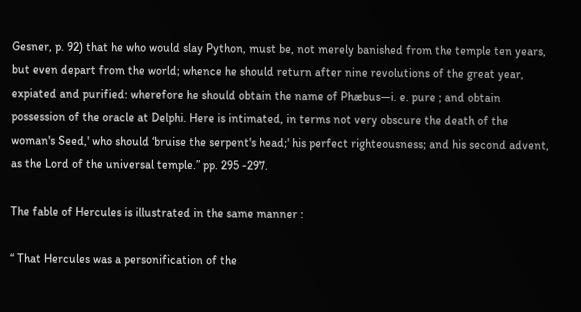Gesner, p. 92) that he who would slay Python, must be, not merely banished from the temple ten years, but even depart from the world; whence he should return after nine revolutions of the great year, expiated and purified: wherefore he should obtain the name of Phæbus—i. e. pure ; and obtain possession of the oracle at Delphi. Here is intimated, in terms not very obscure the death of the woman's Seed,' who should ‘bruise the serpent's head;' his perfect righteousness; and his second advent, as the Lord of the universal temple.” pp. 295 -297.

The fable of Hercules is illustrated in the same manner :

“ That Hercules was a personification of the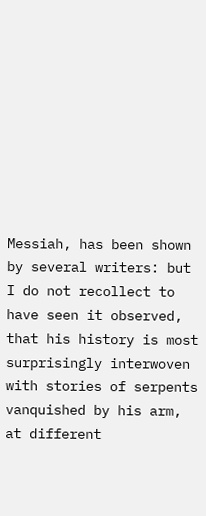Messiah, has been shown by several writers: but I do not recollect to have seen it observed, that his history is most surprisingly interwoven with stories of serpents vanquished by his arm, at different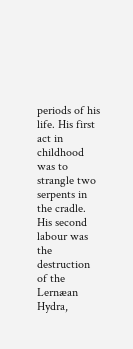periods of his life. His first act in childhood was to strangle two serpents in the cradle. His second labour was the destruction of the Lernæan Hydra,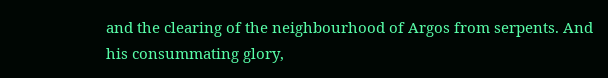and the clearing of the neighbourhood of Argos from serpents. And his consummating glory,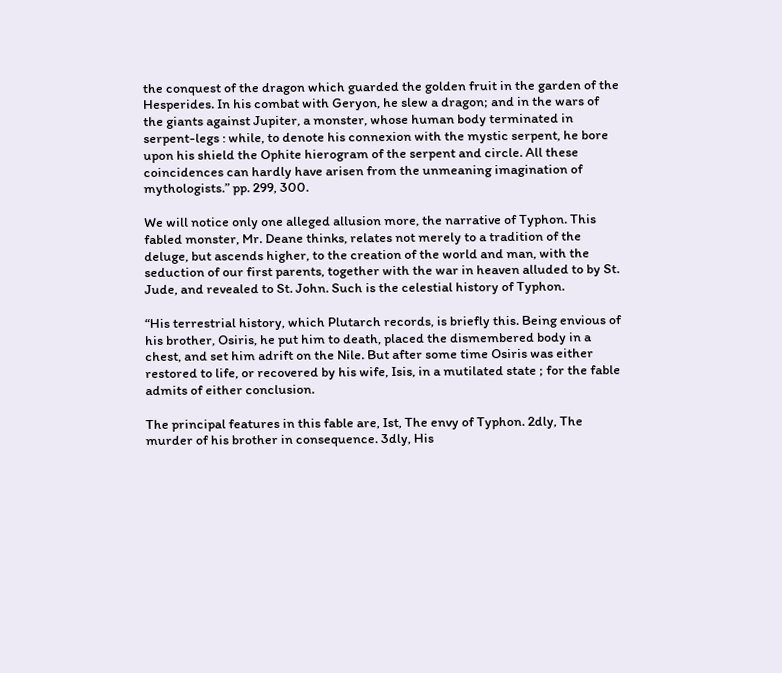the conquest of the dragon which guarded the golden fruit in the garden of the Hesperides. In his combat with Geryon, he slew a dragon; and in the wars of the giants against Jupiter, a monster, whose human body terminated in serpent-legs : while, to denote his connexion with the mystic serpent, he bore upon his shield the Ophite hierogram of the serpent and circle. All these coincidences can hardly have arisen from the unmeaning imagination of mythologists.” pp. 299, 300.

We will notice only one alleged allusion more, the narrative of Typhon. This fabled monster, Mr. Deane thinks, relates not merely to a tradition of the deluge, but ascends higher, to the creation of the world and man, with the seduction of our first parents, together with the war in heaven alluded to by St. Jude, and revealed to St. John. Such is the celestial history of Typhon.

“His terrestrial history, which Plutarch records, is briefly this. Being envious of his brother, Osiris, he put him to death, placed the dismembered body in a chest, and set him adrift on the Nile. But after some time Osiris was either restored to life, or recovered by his wife, Isis, in a mutilated state ; for the fable admits of either conclusion.

The principal features in this fable are, Ist, The envy of Typhon. 2dly, The murder of his brother in consequence. 3dly, His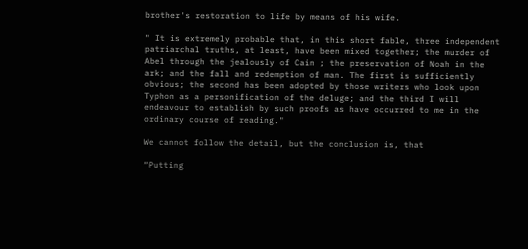brother's restoration to life by means of his wife.

" It is extremely probable that, in this short fable, three independent patriarchal truths, at least, have been mixed together; the murder of Abel through the jealously of Cain ; the preservation of Noah in the ark; and the fall and redemption of man. The first is sufficiently obvious; the second has been adopted by those writers who look upon Typhon as a personification of the deluge; and the third I will endeavour to establish by such proofs as have occurred to me in the ordinary course of reading."

We cannot follow the detail, but the conclusion is, that

“Putting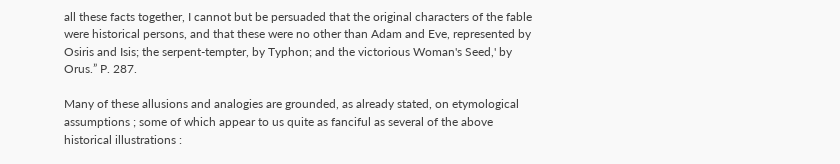all these facts together, I cannot but be persuaded that the original characters of the fable were historical persons, and that these were no other than Adam and Eve, represented by Osiris and Isis; the serpent-tempter, by Typhon; and the victorious Woman's Seed,' by Orus.” P. 287.

Many of these allusions and analogies are grounded, as already stated, on etymological assumptions ; some of which appear to us quite as fanciful as several of the above historical illustrations :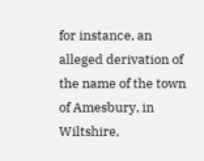for instance, an alleged derivation of the name of the town of Amesbury, in Wiltshire,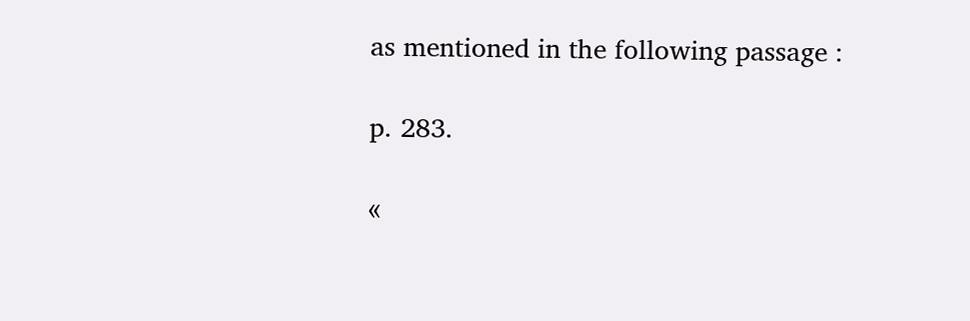as mentioned in the following passage :

p. 283.

«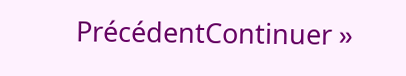PrécédentContinuer »